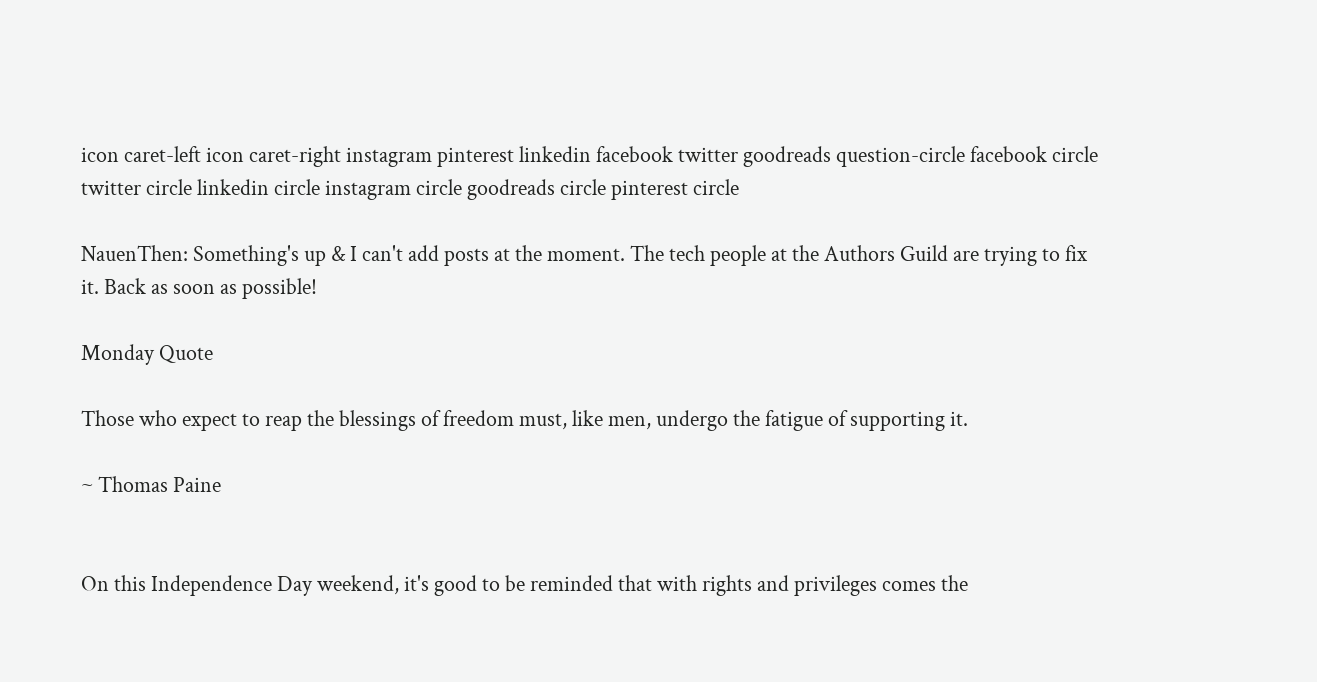icon caret-left icon caret-right instagram pinterest linkedin facebook twitter goodreads question-circle facebook circle twitter circle linkedin circle instagram circle goodreads circle pinterest circle

NauenThen: Something's up & I can't add posts at the moment. The tech people at the Authors Guild are trying to fix it. Back as soon as possible!

Monday Quote

Those who expect to reap the blessings of freedom must, like men, undergo the fatigue of supporting it.

~ Thomas Paine


On this Independence Day weekend, it's good to be reminded that with rights and privileges comes the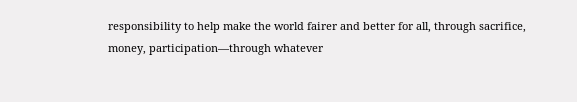responsibility to help make the world fairer and better for all, through sacrifice, money, participation—through whatever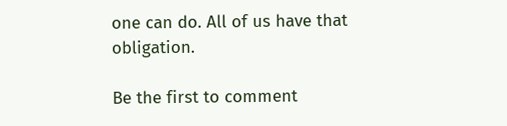one can do. All of us have that obligation.

Be the first to comment